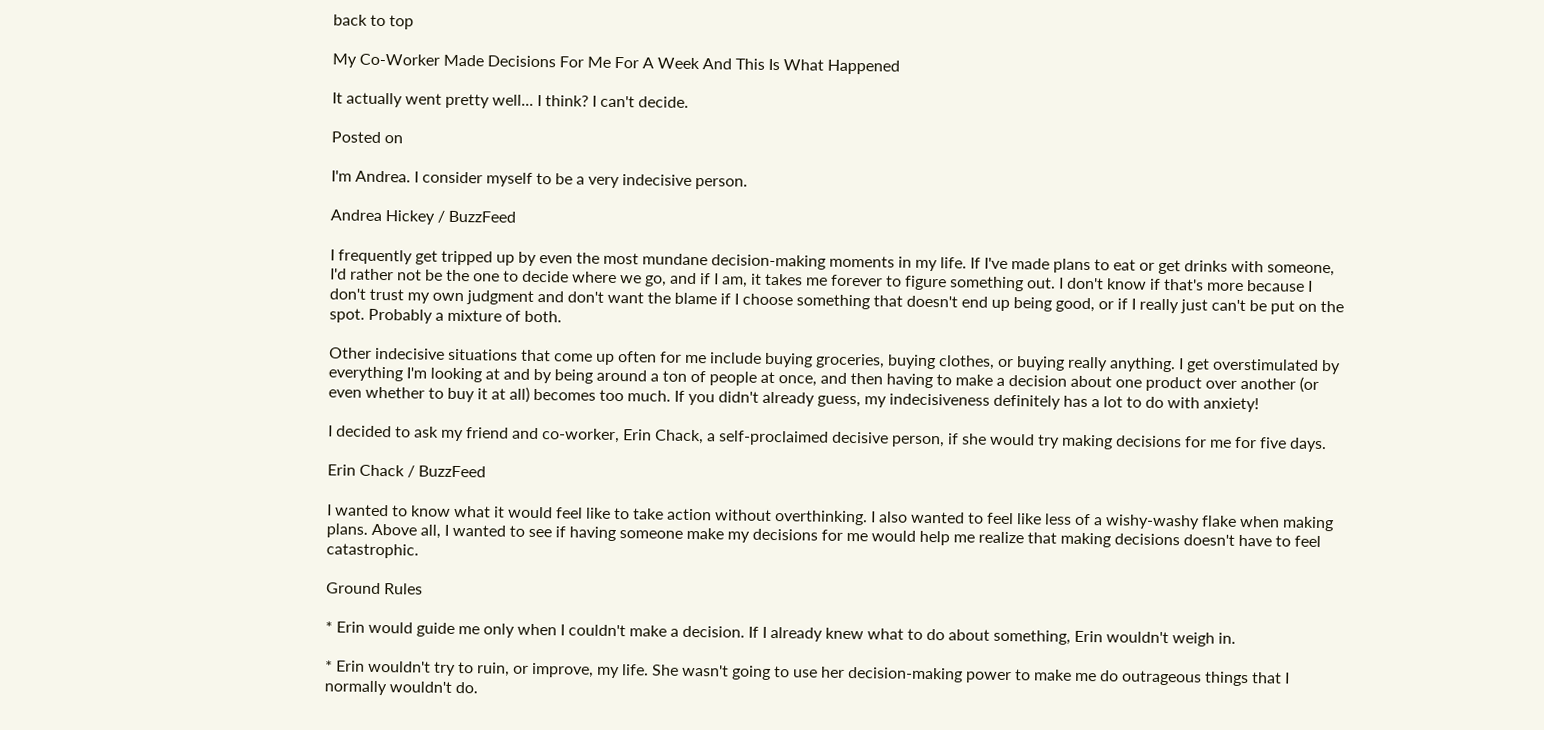back to top

My Co-Worker Made Decisions For Me For A Week And This Is What Happened

It actually went pretty well... I think? I can't decide.

Posted on

I'm Andrea. I consider myself to be a very indecisive person.

Andrea Hickey / BuzzFeed

I frequently get tripped up by even the most mundane decision-making moments in my life. If I've made plans to eat or get drinks with someone, I'd rather not be the one to decide where we go, and if I am, it takes me forever to figure something out. I don't know if that's more because I don't trust my own judgment and don't want the blame if I choose something that doesn't end up being good, or if I really just can't be put on the spot. Probably a mixture of both.

Other indecisive situations that come up often for me include buying groceries, buying clothes, or buying really anything. I get overstimulated by everything I'm looking at and by being around a ton of people at once, and then having to make a decision about one product over another (or even whether to buy it at all) becomes too much. If you didn't already guess, my indecisiveness definitely has a lot to do with anxiety!

I decided to ask my friend and co-worker, Erin Chack, a self-proclaimed decisive person, if she would try making decisions for me for five days.

Erin Chack / BuzzFeed

I wanted to know what it would feel like to take action without overthinking. I also wanted to feel like less of a wishy-washy flake when making plans. Above all, I wanted to see if having someone make my decisions for me would help me realize that making decisions doesn't have to feel catastrophic.

Ground Rules

* Erin would guide me only when I couldn't make a decision. If I already knew what to do about something, Erin wouldn't weigh in.

* Erin wouldn't try to ruin, or improve, my life. She wasn't going to use her decision-making power to make me do outrageous things that I normally wouldn't do.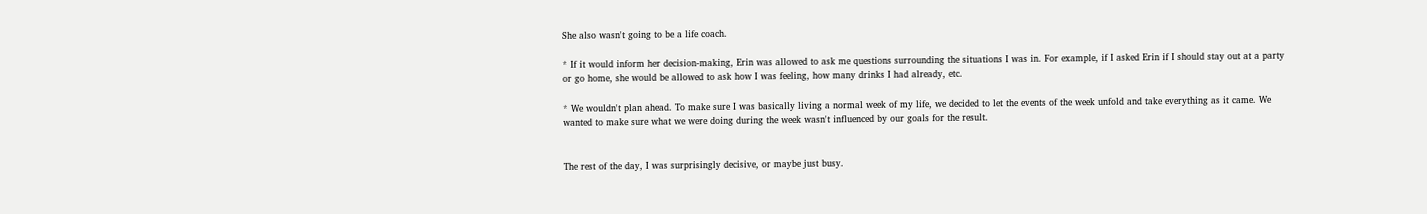She also wasn't going to be a life coach.

* If it would inform her decision-making, Erin was allowed to ask me questions surrounding the situations I was in. For example, if I asked Erin if I should stay out at a party or go home, she would be allowed to ask how I was feeling, how many drinks I had already, etc.

* We wouldn't plan ahead. To make sure I was basically living a normal week of my life, we decided to let the events of the week unfold and take everything as it came. We wanted to make sure what we were doing during the week wasn't influenced by our goals for the result.


The rest of the day, I was surprisingly decisive, or maybe just busy.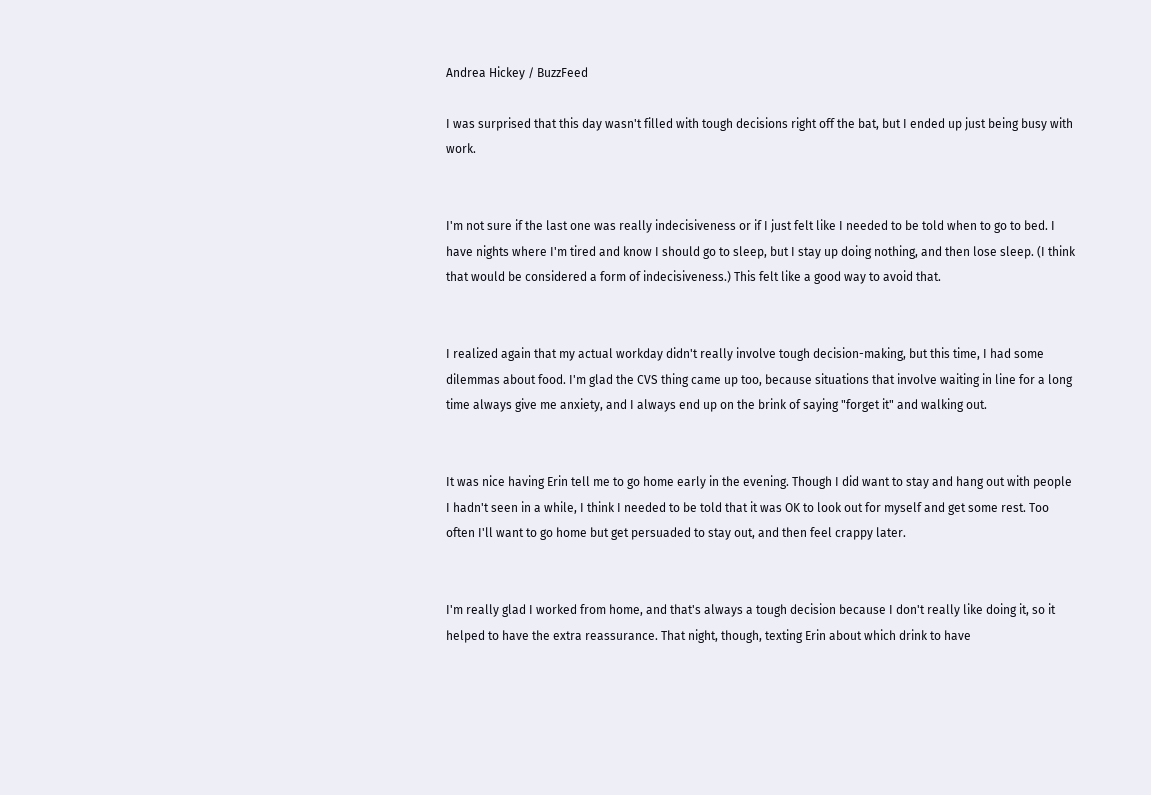Andrea Hickey / BuzzFeed

I was surprised that this day wasn't filled with tough decisions right off the bat, but I ended up just being busy with work.


I'm not sure if the last one was really indecisiveness or if I just felt like I needed to be told when to go to bed. I have nights where I'm tired and know I should go to sleep, but I stay up doing nothing, and then lose sleep. (I think that would be considered a form of indecisiveness.) This felt like a good way to avoid that.


I realized again that my actual workday didn't really involve tough decision-making, but this time, I had some dilemmas about food. I'm glad the CVS thing came up too, because situations that involve waiting in line for a long time always give me anxiety, and I always end up on the brink of saying "forget it" and walking out.


It was nice having Erin tell me to go home early in the evening. Though I did want to stay and hang out with people I hadn't seen in a while, I think I needed to be told that it was OK to look out for myself and get some rest. Too often I'll want to go home but get persuaded to stay out, and then feel crappy later.


I'm really glad I worked from home, and that's always a tough decision because I don't really like doing it, so it helped to have the extra reassurance. That night, though, texting Erin about which drink to have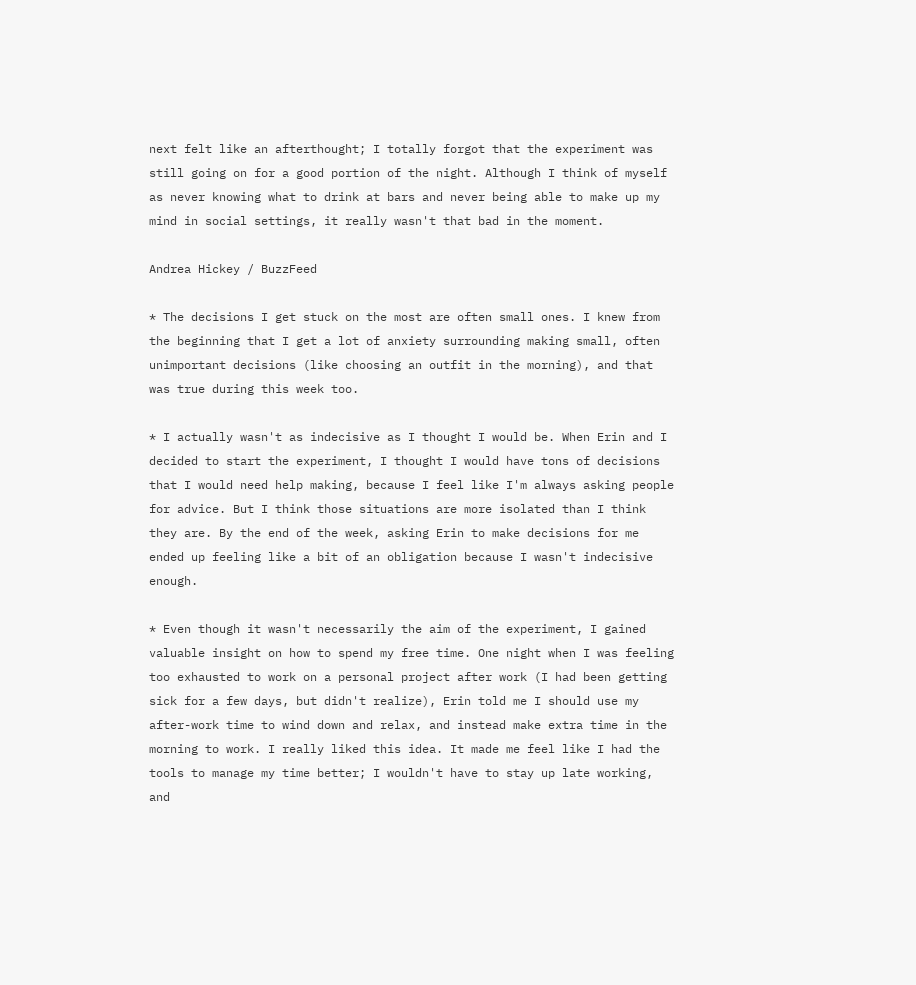next felt like an afterthought; I totally forgot that the experiment was still going on for a good portion of the night. Although I think of myself as never knowing what to drink at bars and never being able to make up my mind in social settings, it really wasn't that bad in the moment.

Andrea Hickey / BuzzFeed

* The decisions I get stuck on the most are often small ones. I knew from the beginning that I get a lot of anxiety surrounding making small, often unimportant decisions (like choosing an outfit in the morning), and that was true during this week too.

* I actually wasn't as indecisive as I thought I would be. When Erin and I decided to start the experiment, I thought I would have tons of decisions that I would need help making, because I feel like I'm always asking people for advice. But I think those situations are more isolated than I think they are. By the end of the week, asking Erin to make decisions for me ended up feeling like a bit of an obligation because I wasn't indecisive enough.

* Even though it wasn't necessarily the aim of the experiment, I gained valuable insight on how to spend my free time. One night when I was feeling too exhausted to work on a personal project after work (I had been getting sick for a few days, but didn't realize), Erin told me I should use my after-work time to wind down and relax, and instead make extra time in the morning to work. I really liked this idea. It made me feel like I had the tools to manage my time better; I wouldn't have to stay up late working, and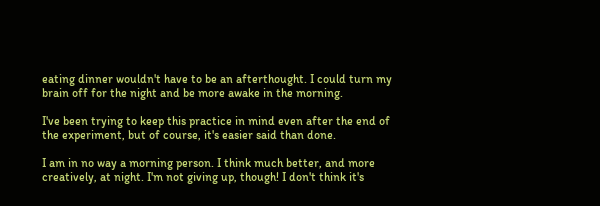eating dinner wouldn't have to be an afterthought. I could turn my brain off for the night and be more awake in the morning.

I've been trying to keep this practice in mind even after the end of the experiment, but of course, it's easier said than done.

I am in no way a morning person. I think much better, and more creatively, at night. I'm not giving up, though! I don't think it's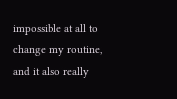impossible at all to change my routine, and it also really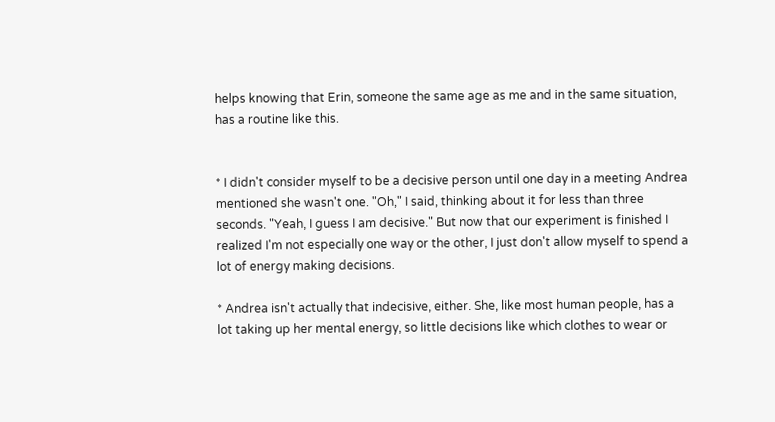helps knowing that Erin, someone the same age as me and in the same situation, has a routine like this.


* I didn't consider myself to be a decisive person until one day in a meeting Andrea mentioned she wasn't one. "Oh," I said, thinking about it for less than three seconds. "Yeah, I guess I am decisive." But now that our experiment is finished I realized I'm not especially one way or the other, I just don't allow myself to spend a lot of energy making decisions.

* Andrea isn't actually that indecisive, either. She, like most human people, has a lot taking up her mental energy, so little decisions like which clothes to wear or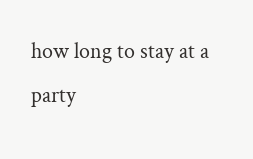how long to stay at a party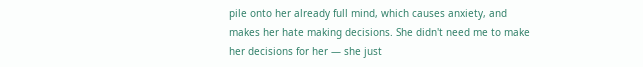pile onto her already full mind, which causes anxiety, and makes her hate making decisions. She didn't need me to make her decisions for her — she just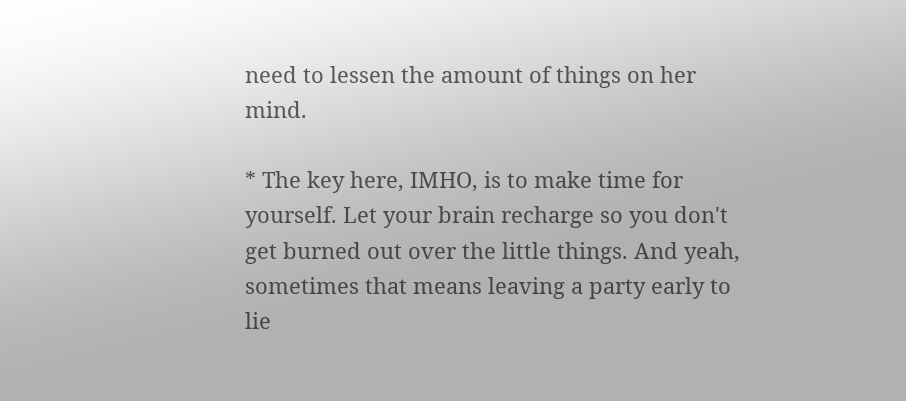need to lessen the amount of things on her mind.

* The key here, IMHO, is to make time for yourself. Let your brain recharge so you don't get burned out over the little things. And yeah, sometimes that means leaving a party early to lie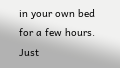in your own bed for a few hours. Just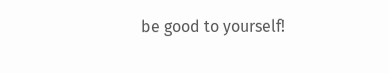be good to yourself!